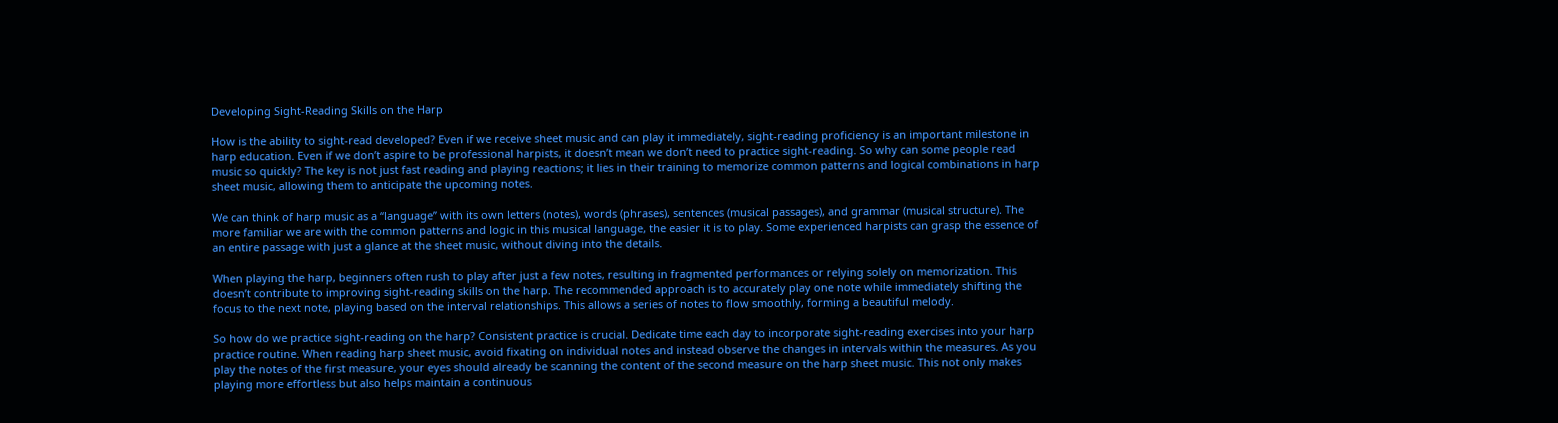Developing Sight-Reading Skills on the Harp

How is the ability to sight-read developed? Even if we receive sheet music and can play it immediately, sight-reading proficiency is an important milestone in harp education. Even if we don’t aspire to be professional harpists, it doesn’t mean we don’t need to practice sight-reading. So why can some people read music so quickly? The key is not just fast reading and playing reactions; it lies in their training to memorize common patterns and logical combinations in harp sheet music, allowing them to anticipate the upcoming notes.

We can think of harp music as a “language” with its own letters (notes), words (phrases), sentences (musical passages), and grammar (musical structure). The more familiar we are with the common patterns and logic in this musical language, the easier it is to play. Some experienced harpists can grasp the essence of an entire passage with just a glance at the sheet music, without diving into the details.

When playing the harp, beginners often rush to play after just a few notes, resulting in fragmented performances or relying solely on memorization. This doesn’t contribute to improving sight-reading skills on the harp. The recommended approach is to accurately play one note while immediately shifting the focus to the next note, playing based on the interval relationships. This allows a series of notes to flow smoothly, forming a beautiful melody.

So how do we practice sight-reading on the harp? Consistent practice is crucial. Dedicate time each day to incorporate sight-reading exercises into your harp practice routine. When reading harp sheet music, avoid fixating on individual notes and instead observe the changes in intervals within the measures. As you play the notes of the first measure, your eyes should already be scanning the content of the second measure on the harp sheet music. This not only makes playing more effortless but also helps maintain a continuous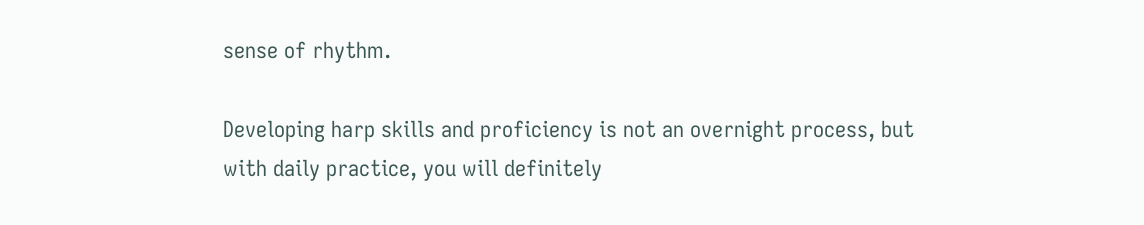sense of rhythm.

Developing harp skills and proficiency is not an overnight process, but with daily practice, you will definitely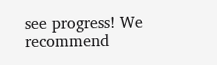see progress! We recommend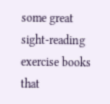some great sight-reading exercise books that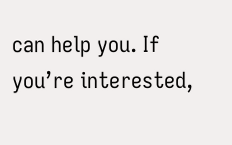can help you. If you’re interested,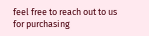feel free to reach out to us for purchasing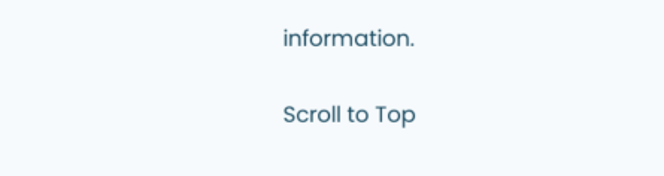information.

Scroll to Top